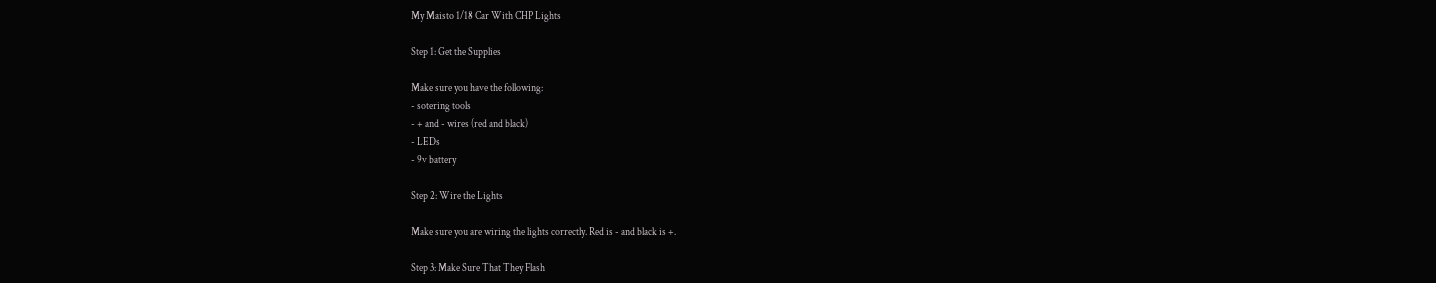My Maisto 1/18 Car With CHP Lights

Step 1: Get the Supplies

Make sure you have the following:
- sotering tools
- + and - wires (red and black)
- LEDs
- 9v battery

Step 2: Wire the Lights

Make sure you are wiring the lights correctly. Red is - and black is +.

Step 3: Make Sure That They Flash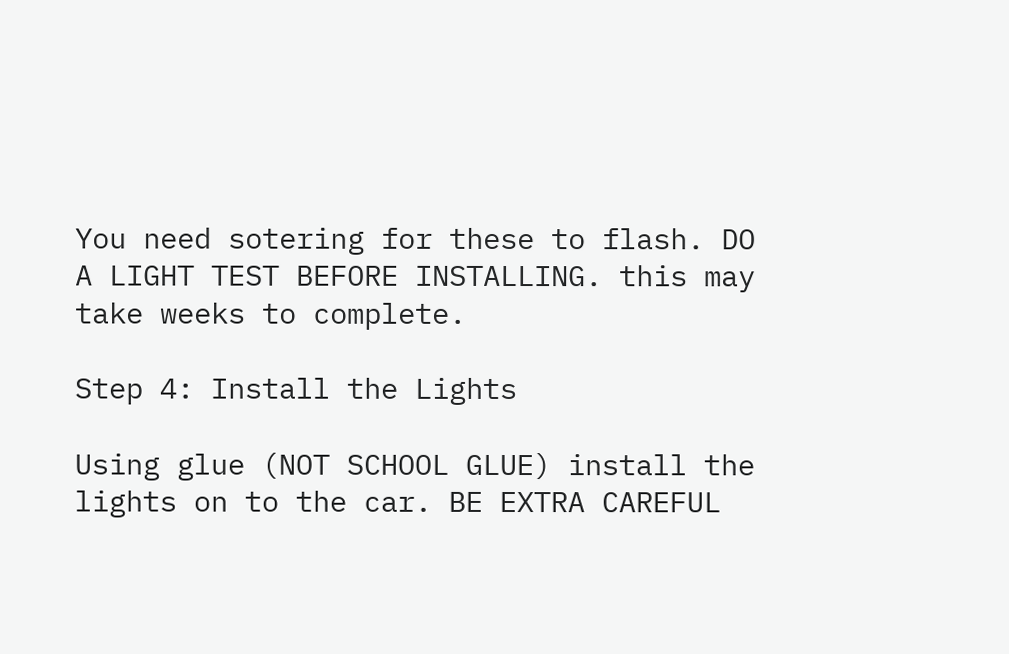You need sotering for these to flash. DO A LIGHT TEST BEFORE INSTALLING. this may take weeks to complete.

Step 4: Install the Lights

Using glue (NOT SCHOOL GLUE) install the lights on to the car. BE EXTRA CAREFUL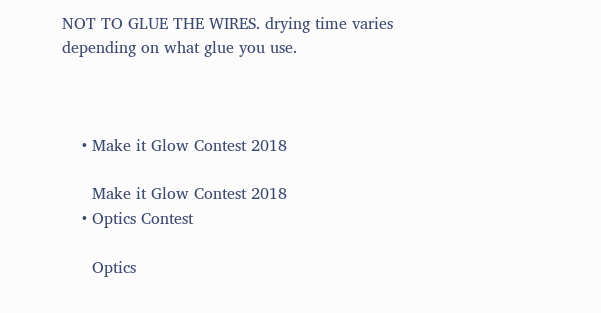NOT TO GLUE THE WIRES. drying time varies depending on what glue you use.



    • Make it Glow Contest 2018

      Make it Glow Contest 2018
    • Optics Contest

      Optics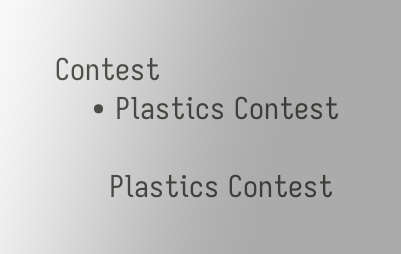Contest
    • Plastics Contest

      Plastics Contest